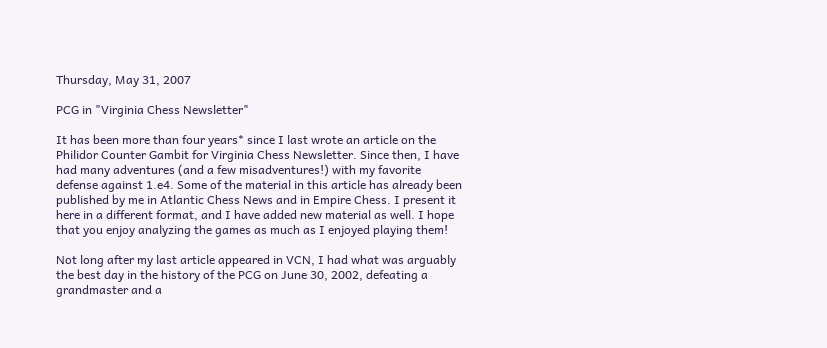Thursday, May 31, 2007

PCG in "Virginia Chess Newsletter"

It has been more than four years* since I last wrote an article on the Philidor Counter Gambit for Virginia Chess Newsletter. Since then, I have had many adventures (and a few misadventures!) with my favorite defense against 1.e4. Some of the material in this article has already been published by me in Atlantic Chess News and in Empire Chess. I present it here in a different format, and I have added new material as well. I hope that you enjoy analyzing the games as much as I enjoyed playing them!

Not long after my last article appeared in VCN, I had what was arguably the best day in the history of the PCG on June 30, 2002, defeating a grandmaster and a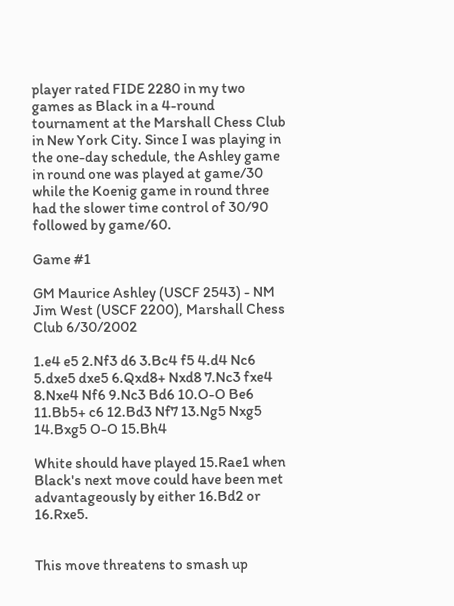player rated FIDE 2280 in my two games as Black in a 4-round tournament at the Marshall Chess Club in New York City. Since I was playing in the one-day schedule, the Ashley game in round one was played at game/30 while the Koenig game in round three had the slower time control of 30/90 followed by game/60.

Game #1

GM Maurice Ashley (USCF 2543) - NM Jim West (USCF 2200), Marshall Chess Club 6/30/2002

1.e4 e5 2.Nf3 d6 3.Bc4 f5 4.d4 Nc6 5.dxe5 dxe5 6.Qxd8+ Nxd8 7.Nc3 fxe4 8.Nxe4 Nf6 9.Nc3 Bd6 10.O-O Be6 11.Bb5+ c6 12.Bd3 Nf7 13.Ng5 Nxg5 14.Bxg5 O-O 15.Bh4

White should have played 15.Rae1 when Black's next move could have been met advantageously by either 16.Bd2 or 16.Rxe5.


This move threatens to smash up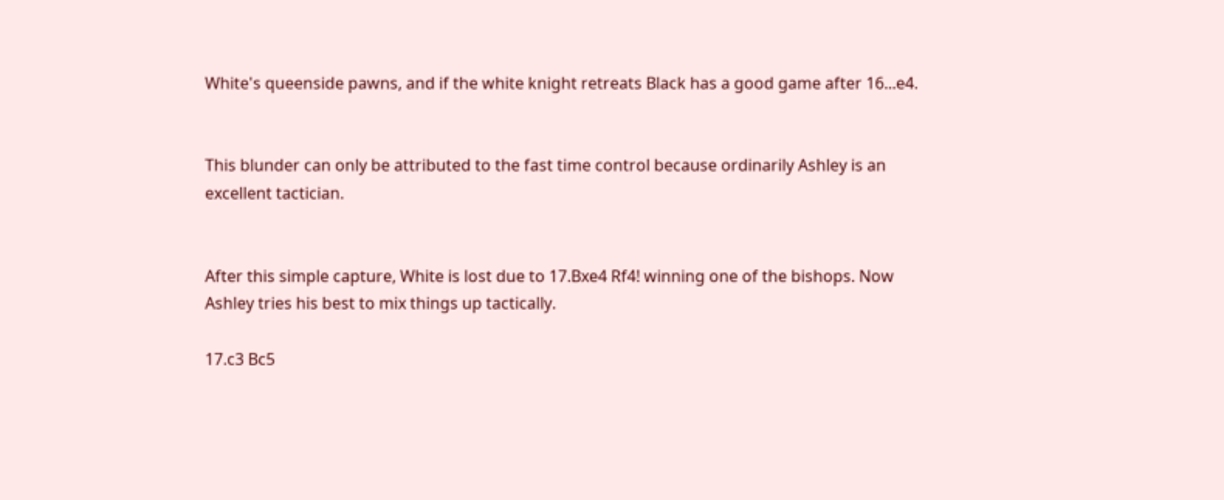White's queenside pawns, and if the white knight retreats Black has a good game after 16...e4.


This blunder can only be attributed to the fast time control because ordinarily Ashley is an excellent tactician.


After this simple capture, White is lost due to 17.Bxe4 Rf4! winning one of the bishops. Now Ashley tries his best to mix things up tactically.

17.c3 Bc5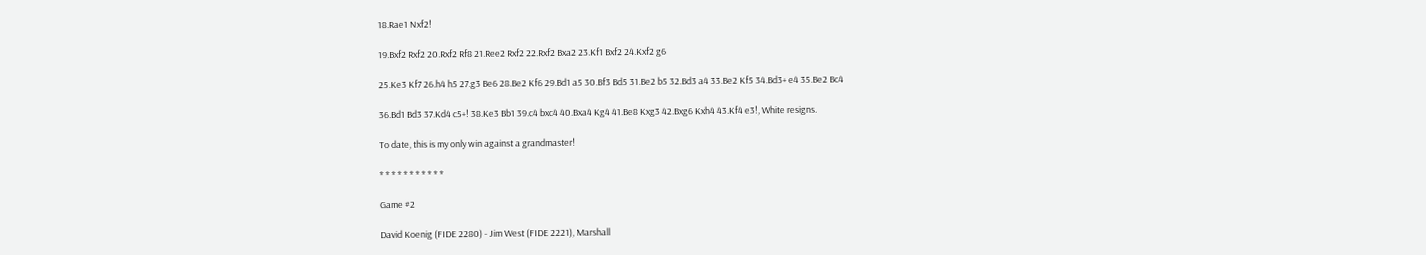18.Rae1 Nxf2!

19.Bxf2 Rxf2 20.Rxf2 Rf8 21.Ree2 Rxf2 22.Rxf2 Bxa2 23.Kf1 Bxf2 24.Kxf2 g6

25.Ke3 Kf7 26.h4 h5 27.g3 Be6 28.Be2 Kf6 29.Bd1 a5 30.Bf3 Bd5 31.Be2 b5 32.Bd3 a4 33.Be2 Kf5 34.Bd3+ e4 35.Be2 Bc4

36.Bd1 Bd3 37.Kd4 c5+! 38.Ke3 Bb1 39.c4 bxc4 40.Bxa4 Kg4 41.Be8 Kxg3 42.Bxg6 Kxh4 43.Kf4 e3!, White resigns.

To date, this is my only win against a grandmaster!

* * * * * * * * * * *

Game #2

David Koenig (FIDE 2280) - Jim West (FIDE 2221), Marshall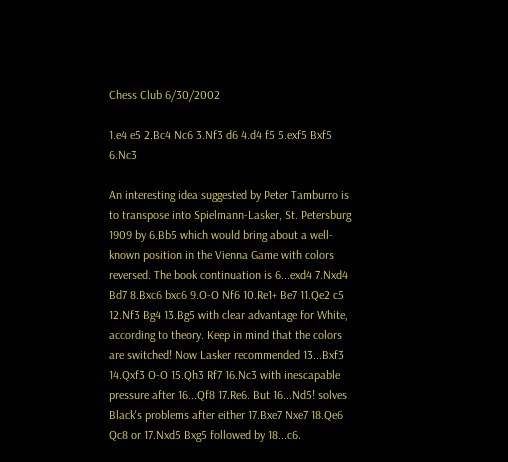Chess Club 6/30/2002

1.e4 e5 2.Bc4 Nc6 3.Nf3 d6 4.d4 f5 5.exf5 Bxf5 6.Nc3

An interesting idea suggested by Peter Tamburro is to transpose into Spielmann-Lasker, St. Petersburg 1909 by 6.Bb5 which would bring about a well-known position in the Vienna Game with colors reversed. The book continuation is 6...exd4 7.Nxd4 Bd7 8.Bxc6 bxc6 9.O-O Nf6 10.Re1+ Be7 11.Qe2 c5 12.Nf3 Bg4 13.Bg5 with clear advantage for White, according to theory. Keep in mind that the colors are switched! Now Lasker recommended 13...Bxf3 14.Qxf3 O-O 15.Qh3 Rf7 16.Nc3 with inescapable pressure after 16...Qf8 17.Re6. But 16...Nd5! solves Black's problems after either 17.Bxe7 Nxe7 18.Qe6 Qc8 or 17.Nxd5 Bxg5 followed by 18...c6.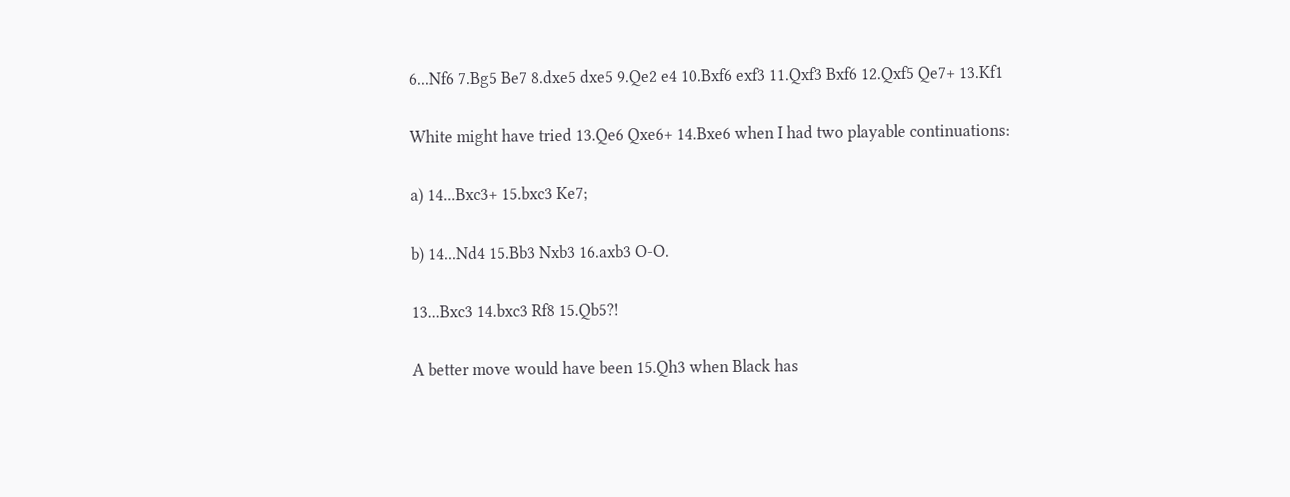6...Nf6 7.Bg5 Be7 8.dxe5 dxe5 9.Qe2 e4 10.Bxf6 exf3 11.Qxf3 Bxf6 12.Qxf5 Qe7+ 13.Kf1

White might have tried 13.Qe6 Qxe6+ 14.Bxe6 when I had two playable continuations:

a) 14...Bxc3+ 15.bxc3 Ke7;

b) 14...Nd4 15.Bb3 Nxb3 16.axb3 O-O.

13...Bxc3 14.bxc3 Rf8 15.Qb5?!

A better move would have been 15.Qh3 when Black has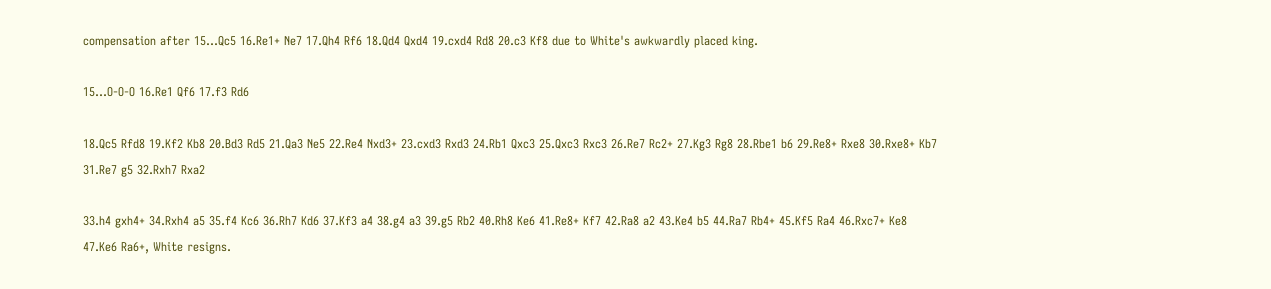compensation after 15...Qc5 16.Re1+ Ne7 17.Qh4 Rf6 18.Qd4 Qxd4 19.cxd4 Rd8 20.c3 Kf8 due to White's awkwardly placed king.

15...O-O-O 16.Re1 Qf6 17.f3 Rd6

18.Qc5 Rfd8 19.Kf2 Kb8 20.Bd3 Rd5 21.Qa3 Ne5 22.Re4 Nxd3+ 23.cxd3 Rxd3 24.Rb1 Qxc3 25.Qxc3 Rxc3 26.Re7 Rc2+ 27.Kg3 Rg8 28.Rbe1 b6 29.Re8+ Rxe8 30.Rxe8+ Kb7 31.Re7 g5 32.Rxh7 Rxa2

33.h4 gxh4+ 34.Rxh4 a5 35.f4 Kc6 36.Rh7 Kd6 37.Kf3 a4 38.g4 a3 39.g5 Rb2 40.Rh8 Ke6 41.Re8+ Kf7 42.Ra8 a2 43.Ke4 b5 44.Ra7 Rb4+ 45.Kf5 Ra4 46.Rxc7+ Ke8 47.Ke6 Ra6+, White resigns.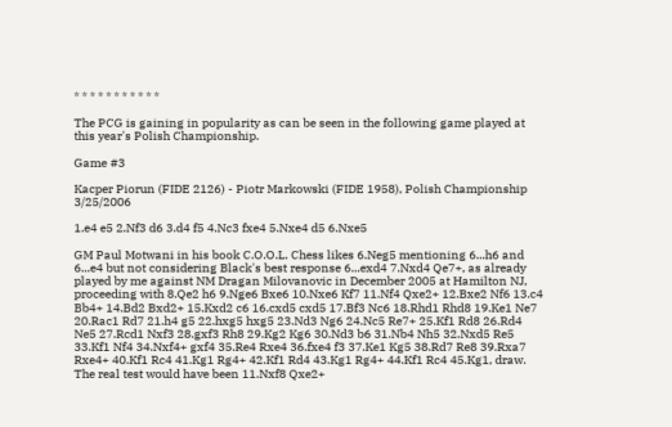* * * * * * * * * * *

The PCG is gaining in popularity as can be seen in the following game played at this year's Polish Championship.

Game #3

Kacper Piorun (FIDE 2126) - Piotr Markowski (FIDE 1958), Polish Championship 3/25/2006

1.e4 e5 2.Nf3 d6 3.d4 f5 4.Nc3 fxe4 5.Nxe4 d5 6.Nxe5

GM Paul Motwani in his book C.O.O.L. Chess likes 6.Neg5 mentioning 6...h6 and 6...e4 but not considering Black's best response 6...exd4 7.Nxd4 Qe7+, as already played by me against NM Dragan Milovanovic in December 2005 at Hamilton NJ, proceeding with 8.Qe2 h6 9.Nge6 Bxe6 10.Nxe6 Kf7 11.Nf4 Qxe2+ 12.Bxe2 Nf6 13.c4 Bb4+ 14.Bd2 Bxd2+ 15.Kxd2 c6 16.cxd5 cxd5 17.Bf3 Nc6 18.Rhd1 Rhd8 19.Ke1 Ne7 20.Rac1 Rd7 21.h4 g5 22.hxg5 hxg5 23.Nd3 Ng6 24.Nc5 Re7+ 25.Kf1 Rd8 26.Rd4 Ne5 27.Rcd1 Nxf3 28.gxf3 Rh8 29.Kg2 Kg6 30.Nd3 b6 31.Nb4 Nh5 32.Nxd5 Re5 33.Kf1 Nf4 34.Nxf4+ gxf4 35.Re4 Rxe4 36.fxe4 f3 37.Ke1 Kg5 38.Rd7 Re8 39.Rxa7 Rxe4+ 40.Kf1 Rc4 41.Kg1 Rg4+ 42.Kf1 Rd4 43.Kg1 Rg4+ 44.Kf1 Rc4 45.Kg1, draw. The real test would have been 11.Nxf8 Qxe2+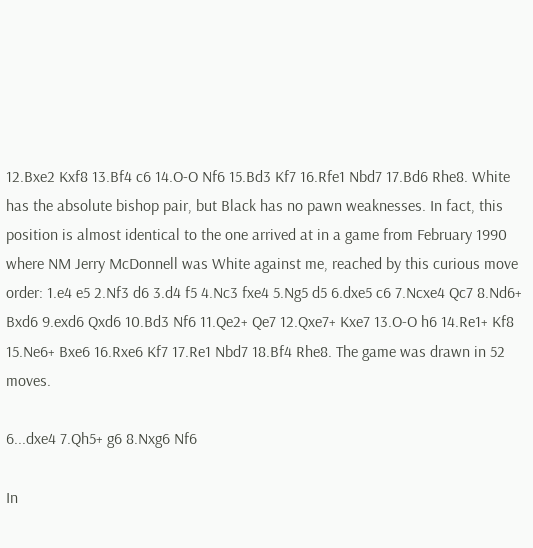12.Bxe2 Kxf8 13.Bf4 c6 14.O-O Nf6 15.Bd3 Kf7 16.Rfe1 Nbd7 17.Bd6 Rhe8. White has the absolute bishop pair, but Black has no pawn weaknesses. In fact, this position is almost identical to the one arrived at in a game from February 1990 where NM Jerry McDonnell was White against me, reached by this curious move order: 1.e4 e5 2.Nf3 d6 3.d4 f5 4.Nc3 fxe4 5.Ng5 d5 6.dxe5 c6 7.Ncxe4 Qc7 8.Nd6+ Bxd6 9.exd6 Qxd6 10.Bd3 Nf6 11.Qe2+ Qe7 12.Qxe7+ Kxe7 13.O-O h6 14.Re1+ Kf8 15.Ne6+ Bxe6 16.Rxe6 Kf7 17.Re1 Nbd7 18.Bf4 Rhe8. The game was drawn in 52 moves.

6...dxe4 7.Qh5+ g6 8.Nxg6 Nf6

In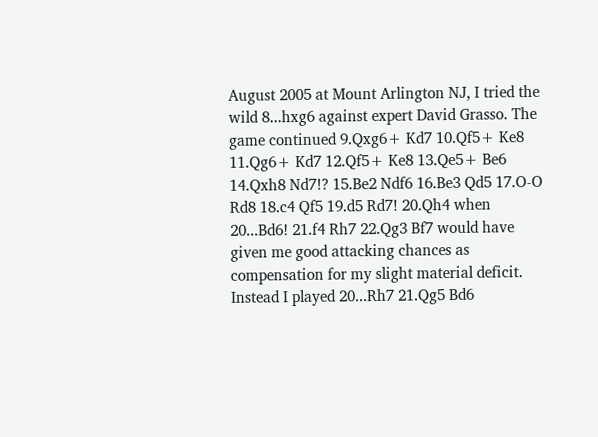August 2005 at Mount Arlington NJ, I tried the wild 8...hxg6 against expert David Grasso. The game continued 9.Qxg6+ Kd7 10.Qf5+ Ke8 11.Qg6+ Kd7 12.Qf5+ Ke8 13.Qe5+ Be6 14.Qxh8 Nd7!? 15.Be2 Ndf6 16.Be3 Qd5 17.O-O Rd8 18.c4 Qf5 19.d5 Rd7! 20.Qh4 when 20...Bd6! 21.f4 Rh7 22.Qg3 Bf7 would have given me good attacking chances as compensation for my slight material deficit. Instead I played 20...Rh7 21.Qg5 Bd6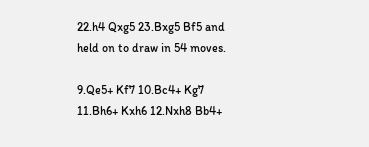22.h4 Qxg5 23.Bxg5 Bf5 and held on to draw in 54 moves.

9.Qe5+ Kf7 10.Bc4+ Kg7 11.Bh6+ Kxh6 12.Nxh8 Bb4+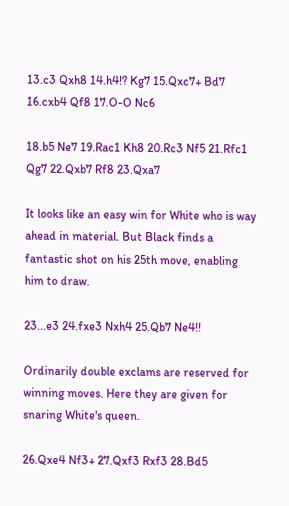13.c3 Qxh8 14.h4!? Kg7 15.Qxc7+ Bd7 16.cxb4 Qf8 17.O-O Nc6

18.b5 Ne7 19.Rac1 Kh8 20.Rc3 Nf5 21.Rfc1 Qg7 22.Qxb7 Rf8 23.Qxa7

It looks like an easy win for White who is way ahead in material. But Black finds a fantastic shot on his 25th move, enabling him to draw.

23...e3 24.fxe3 Nxh4 25.Qb7 Ne4!!

Ordinarily double exclams are reserved for winning moves. Here they are given for snaring White's queen.

26.Qxe4 Nf3+ 27.Qxf3 Rxf3 28.Bd5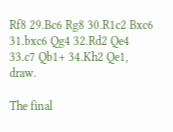Rf8 29.Bc6 Rg8 30.R1c2 Bxc6 31.bxc6 Qg4 32.Rd2 Qe4 33.c7 Qb1+ 34.Kh2 Qe1, draw.

The final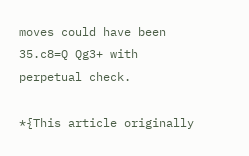moves could have been 35.c8=Q Qg3+ with perpetual check.

*{This article originally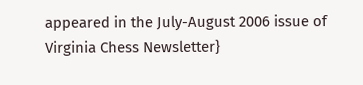appeared in the July-August 2006 issue of Virginia Chess Newsletter}